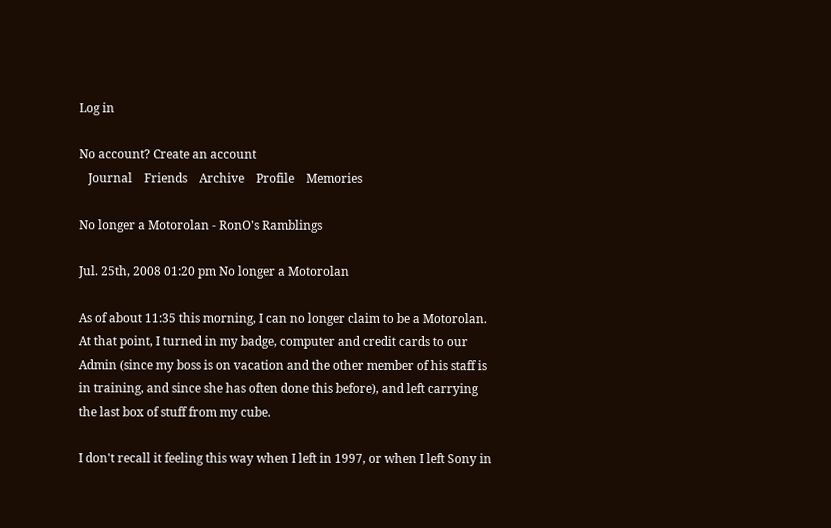Log in

No account? Create an account
   Journal    Friends    Archive    Profile    Memories

No longer a Motorolan - RonO's Ramblings

Jul. 25th, 2008 01:20 pm No longer a Motorolan

As of about 11:35 this morning, I can no longer claim to be a Motorolan. At that point, I turned in my badge, computer and credit cards to our Admin (since my boss is on vacation and the other member of his staff is in training, and since she has often done this before), and left carrying the last box of stuff from my cube.

I don't recall it feeling this way when I left in 1997, or when I left Sony in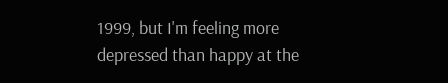1999, but I'm feeling more depressed than happy at the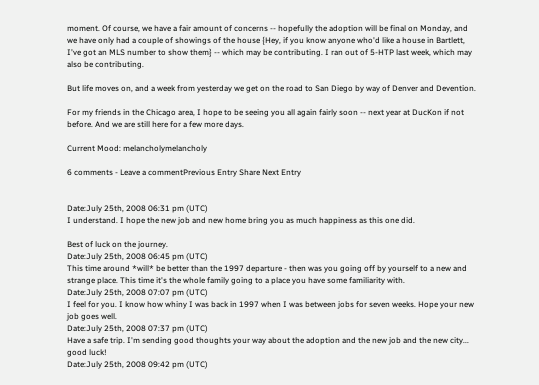moment. Of course, we have a fair amount of concerns -- hopefully the adoption will be final on Monday, and we have only had a couple of showings of the house {Hey, if you know anyone who'd like a house in Bartlett, I've got an MLS number to show them} -- which may be contributing. I ran out of 5-HTP last week, which may also be contributing.

But life moves on, and a week from yesterday we get on the road to San Diego by way of Denver and Devention.

For my friends in the Chicago area, I hope to be seeing you all again fairly soon -- next year at DucKon if not before. And we are still here for a few more days.

Current Mood: melancholymelancholy

6 comments - Leave a commentPrevious Entry Share Next Entry


Date:July 25th, 2008 06:31 pm (UTC)
I understand. I hope the new job and new home bring you as much happiness as this one did.

Best of luck on the journey.
Date:July 25th, 2008 06:45 pm (UTC)
This time around *will* be better than the 1997 departure - then was you going off by yourself to a new and strange place. This time it's the whole family going to a place you have some familiarity with.
Date:July 25th, 2008 07:07 pm (UTC)
I feel for you. I know how whiny I was back in 1997 when I was between jobs for seven weeks. Hope your new job goes well.
Date:July 25th, 2008 07:37 pm (UTC)
Have a safe trip. I'm sending good thoughts your way about the adoption and the new job and the new city... good luck!
Date:July 25th, 2008 09:42 pm (UTC)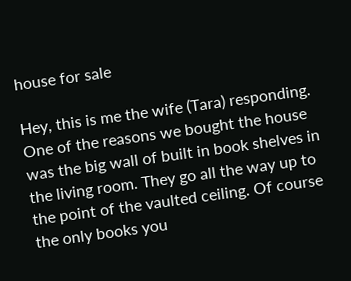house for sale

Hey, this is me the wife (Tara) responding. One of the reasons we bought the house was the big wall of built in book shelves in the living room. They go all the way up to the point of the vaulted ceiling. Of course the only books you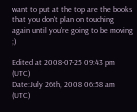want to put at the top are the books that you don't plan on touching again until you're going to be moving ;)

Edited at 2008-07-25 09:43 pm (UTC)
Date:July 26th, 2008 06:58 am (UTC)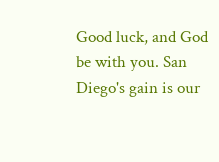Good luck, and God be with you. San Diego's gain is our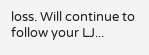loss. Will continue to follow your LJ...